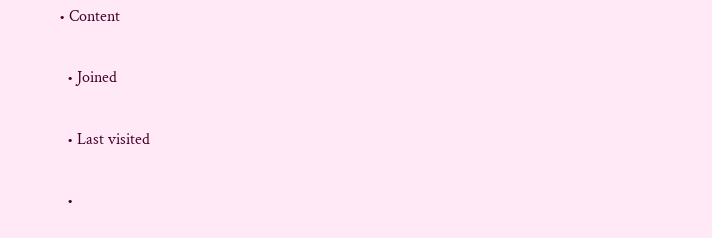• Content

  • Joined

  • Last visited

  •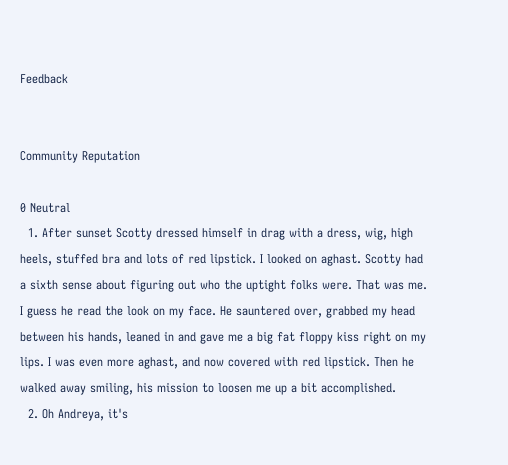Feedback


Community Reputation

0 Neutral
  1. After sunset Scotty dressed himself in drag with a dress, wig, high heels, stuffed bra and lots of red lipstick. I looked on aghast. Scotty had a sixth sense about figuring out who the uptight folks were. That was me. I guess he read the look on my face. He sauntered over, grabbed my head between his hands, leaned in and gave me a big fat floppy kiss right on my lips. I was even more aghast, and now covered with red lipstick. Then he walked away smiling, his mission to loosen me up a bit accomplished.
  2. Oh Andreya, it's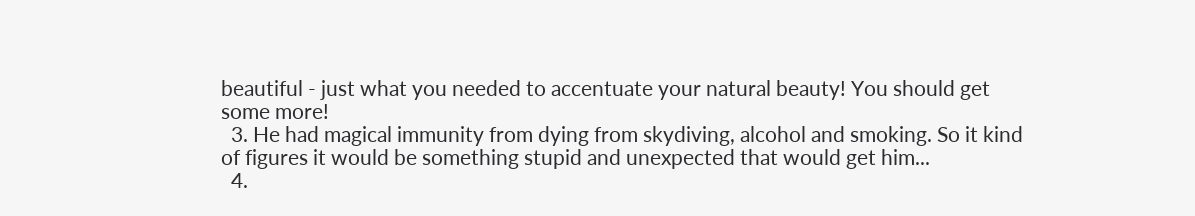beautiful - just what you needed to accentuate your natural beauty! You should get some more!
  3. He had magical immunity from dying from skydiving, alcohol and smoking. So it kind of figures it would be something stupid and unexpected that would get him...
  4.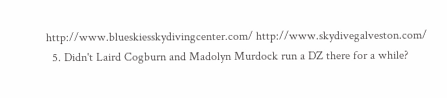http://www.blueskiesskydivingcenter.com/ http://www.skydivegalveston.com/
  5. Didn't Laird Cogburn and Madolyn Murdock run a DZ there for a while?